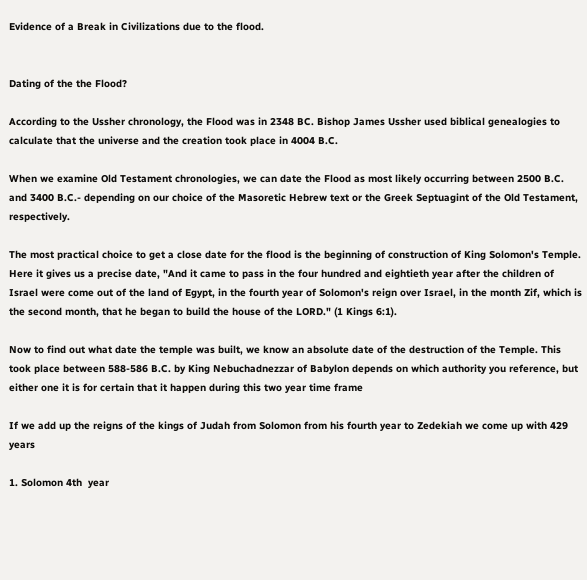Evidence of a Break in Civilizations due to the flood.


Dating of the the Flood?

According to the Ussher chronology, the Flood was in 2348 BC. Bishop James Ussher used biblical genealogies to calculate that the universe and the creation took place in 4004 B.C.

When we examine Old Testament chronologies, we can date the Flood as most likely occurring between 2500 B.C. and 3400 B.C.- depending on our choice of the Masoretic Hebrew text or the Greek Septuagint of the Old Testament, respectively.

The most practical choice to get a close date for the flood is the beginning of construction of King Solomon's Temple. Here it gives us a precise date, "And it came to pass in the four hundred and eightieth year after the children of Israel were come out of the land of Egypt, in the fourth year of Solomon's reign over Israel, in the month Zif, which is the second month, that he began to build the house of the LORD." (1 Kings 6:1).

Now to find out what date the temple was built, we know an absolute date of the destruction of the Temple. This took place between 588-586 B.C. by King Nebuchadnezzar of Babylon depends on which authority you reference, but either one it is for certain that it happen during this two year time frame

If we add up the reigns of the kings of Judah from Solomon from his fourth year to Zedekiah we come up with 429 years

1. Solomon 4th  year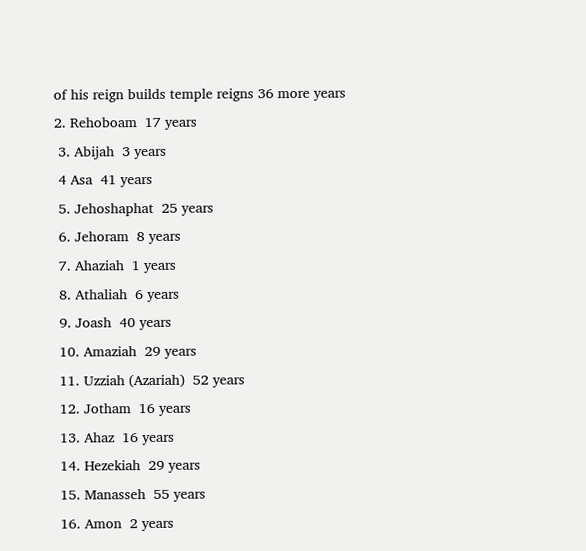of his reign builds temple reigns 36 more years
2. Rehoboam  17 years
 3. Abijah  3 years
 4 Asa  41 years
 5. Jehoshaphat  25 years
 6. Jehoram  8 years
 7. Ahaziah  1 years
 8. Athaliah  6 years
 9. Joash  40 years
 10. Amaziah  29 years
 11. Uzziah (Azariah)  52 years
 12. Jotham  16 years
 13. Ahaz  16 years
 14. Hezekiah  29 years
 15. Manasseh  55 years
 16. Amon  2 years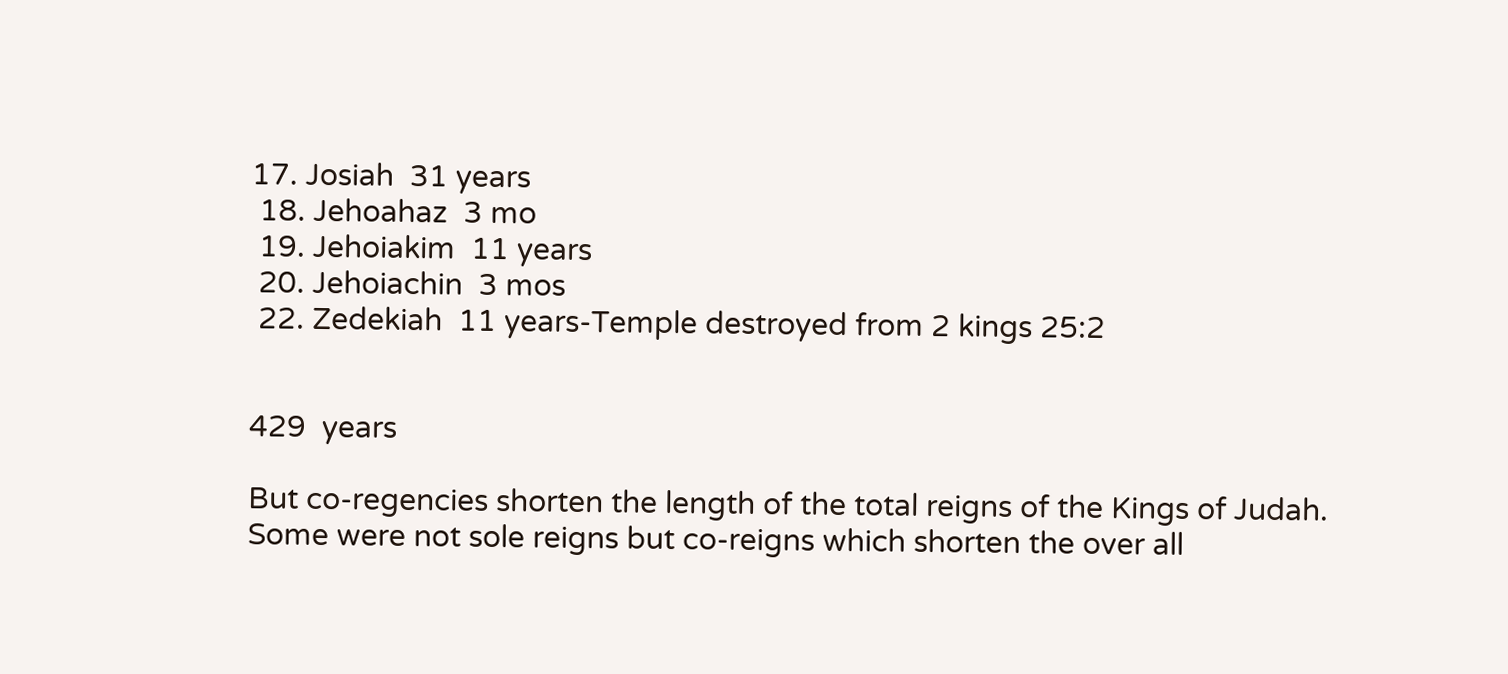17. Josiah  31 years
 18. Jehoahaz  3 mo
 19. Jehoiakim  11 years
 20. Jehoiachin  3 mos
 22. Zedekiah  11 years-Temple destroyed from 2 kings 25:2


429  years

But co-regencies shorten the length of the total reigns of the Kings of Judah. Some were not sole reigns but co-reigns which shorten the over all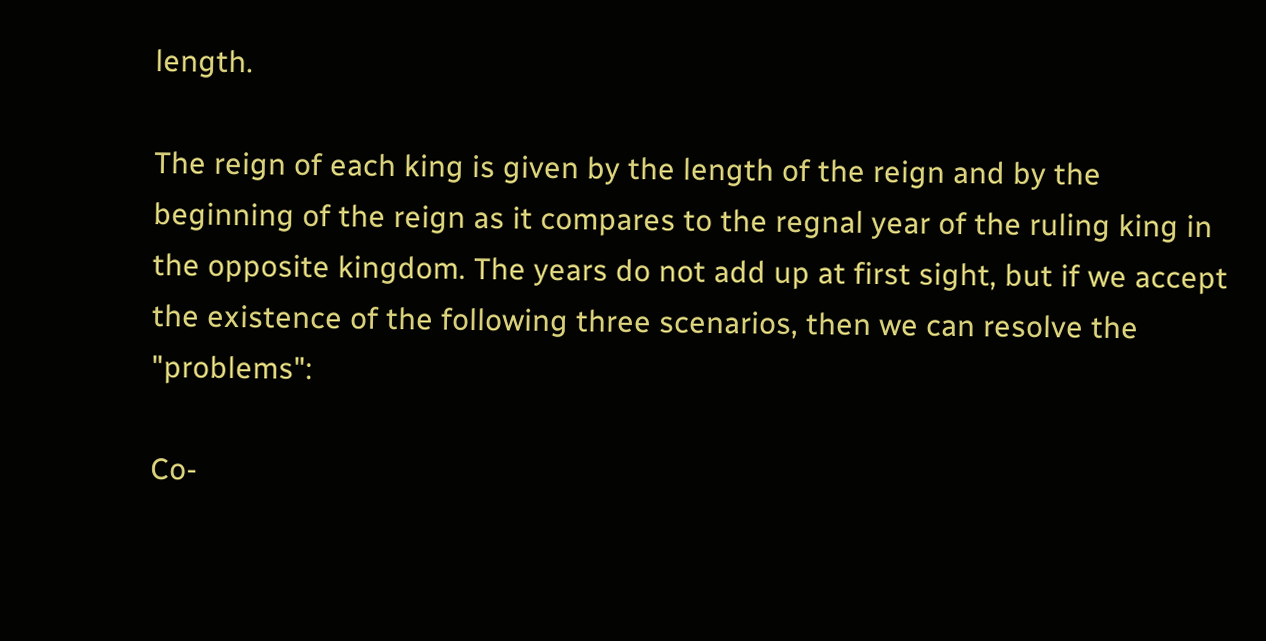length.

The reign of each king is given by the length of the reign and by the beginning of the reign as it compares to the regnal year of the ruling king in the opposite kingdom. The years do not add up at first sight, but if we accept the existence of the following three scenarios, then we can resolve the "problems":

Co-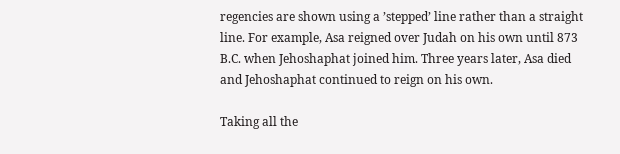regencies are shown using a ’stepped’ line rather than a straight line. For example, Asa reigned over Judah on his own until 873 B.C. when Jehoshaphat joined him. Three years later, Asa died and Jehoshaphat continued to reign on his own.

Taking all the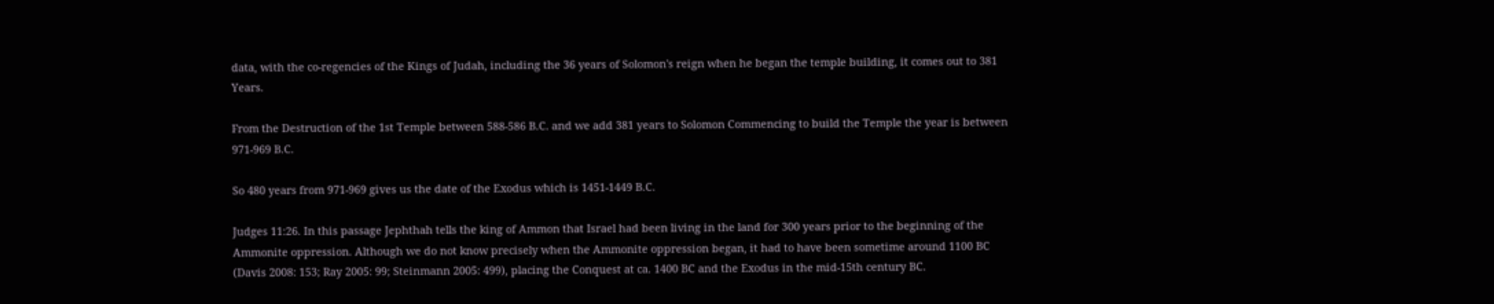data, with the co-regencies of the Kings of Judah, including the 36 years of Solomon's reign when he began the temple building, it comes out to 381 Years.

From the Destruction of the 1st Temple between 588-586 B.C. and we add 381 years to Solomon Commencing to build the Temple the year is between 971-969 B.C.

So 480 years from 971-969 gives us the date of the Exodus which is 1451-1449 B.C.

Judges 11:26. In this passage Jephthah tells the king of Ammon that Israel had been living in the land for 300 years prior to the beginning of the Ammonite oppression. Although we do not know precisely when the Ammonite oppression began, it had to have been sometime around 1100 BC (Davis 2008: 153; Ray 2005: 99; Steinmann 2005: 499), placing the Conquest at ca. 1400 BC and the Exodus in the mid-15th century BC.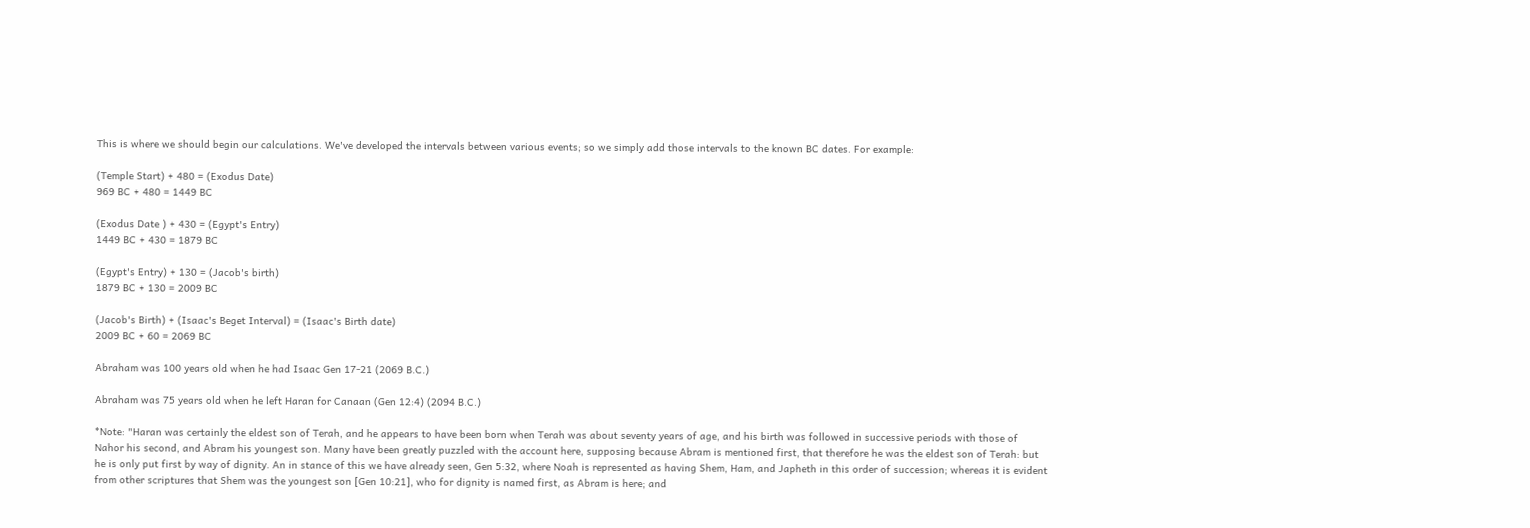This is where we should begin our calculations. We've developed the intervals between various events; so we simply add those intervals to the known BC dates. For example:

(Temple Start) + 480 = (Exodus Date)
969 BC + 480 = 1449 BC

(Exodus Date ) + 430 = (Egypt's Entry)
1449 BC + 430 = 1879 BC

(Egypt's Entry) + 130 = (Jacob's birth)
1879 BC + 130 = 2009 BC

(Jacob's Birth) + (Isaac's Beget Interval) = (Isaac's Birth date)
2009 BC + 60 = 2069 BC

Abraham was 100 years old when he had Isaac Gen 17-21 (2069 B.C.)

Abraham was 75 years old when he left Haran for Canaan (Gen 12:4) (2094 B.C.)

*Note: "Haran was certainly the eldest son of Terah, and he appears to have been born when Terah was about seventy years of age, and his birth was followed in successive periods with those of Nahor his second, and Abram his youngest son. Many have been greatly puzzled with the account here, supposing because Abram is mentioned first, that therefore he was the eldest son of Terah: but he is only put first by way of dignity. An in stance of this we have already seen, Gen 5:32, where Noah is represented as having Shem, Ham, and Japheth in this order of succession; whereas it is evident from other scriptures that Shem was the youngest son [Gen 10:21], who for dignity is named first, as Abram is here; and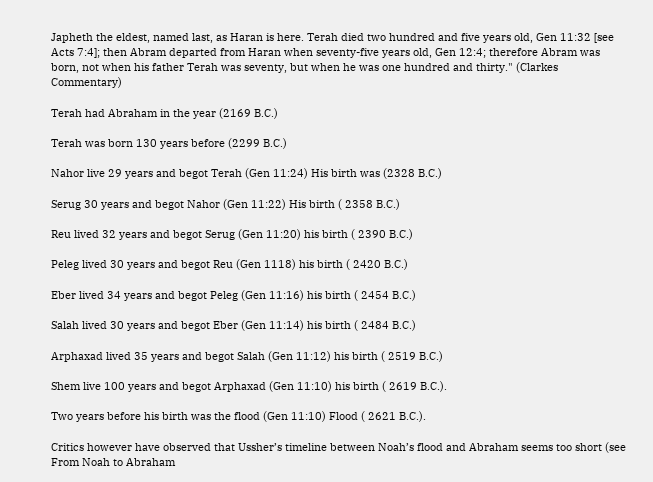Japheth the eldest, named last, as Haran is here. Terah died two hundred and five years old, Gen 11:32 [see Acts 7:4]; then Abram departed from Haran when seventy-five years old, Gen 12:4; therefore Abram was born, not when his father Terah was seventy, but when he was one hundred and thirty." (Clarkes Commentary)

Terah had Abraham in the year (2169 B.C.)

Terah was born 130 years before (2299 B.C.)

Nahor live 29 years and begot Terah (Gen 11:24) His birth was (2328 B.C.)

Serug 30 years and begot Nahor (Gen 11:22) His birth ( 2358 B.C.)

Reu lived 32 years and begot Serug (Gen 11:20) his birth ( 2390 B.C.)

Peleg lived 30 years and begot Reu (Gen 1118) his birth ( 2420 B.C.)

Eber lived 34 years and begot Peleg (Gen 11:16) his birth ( 2454 B.C.)

Salah lived 30 years and begot Eber (Gen 11:14) his birth ( 2484 B.C.)

Arphaxad lived 35 years and begot Salah (Gen 11:12) his birth ( 2519 B.C.)

Shem live 100 years and begot Arphaxad (Gen 11:10) his birth ( 2619 B.C.).

Two years before his birth was the flood (Gen 11:10) Flood ( 2621 B.C.).

Critics however have observed that Ussher’s timeline between Noah’s flood and Abraham seems too short (see From Noah to Abraham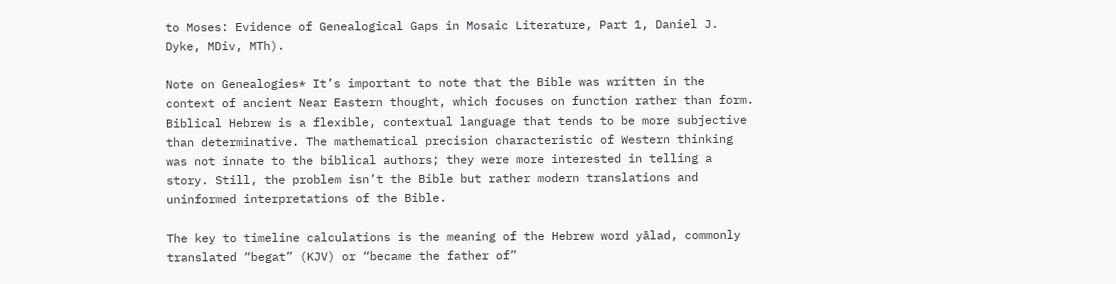to Moses: Evidence of Genealogical Gaps in Mosaic Literature, Part 1, Daniel J. Dyke, MDiv, MTh).

Note on Genealogies* It’s important to note that the Bible was written in the context of ancient Near Eastern thought, which focuses on function rather than form. Biblical Hebrew is a flexible, contextual language that tends to be more subjective than determinative. The mathematical precision characteristic of Western thinking was not innate to the biblical authors; they were more interested in telling a story. Still, the problem isn’t the Bible but rather modern translations and uninformed interpretations of the Bible.

The key to timeline calculations is the meaning of the Hebrew word yālad, commonly translated “begat” (KJV) or “became the father of”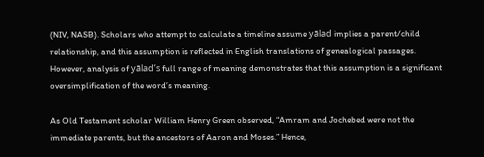(NIV, NASB). Scholars who attempt to calculate a timeline assume yālad implies a parent/child relationship, and this assumption is reflected in English translations of genealogical passages. However, analysis of yālad’s full range of meaning demonstrates that this assumption is a significant oversimplification of the word’s meaning.

As Old Testament scholar William Henry Green observed, “Amram and Jochebed were not the immediate parents, but the ancestors of Aaron and Moses.” Hence,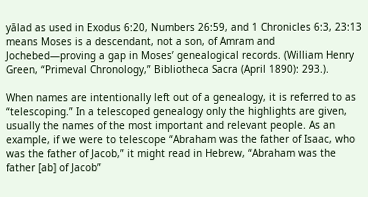yālad as used in Exodus 6:20, Numbers 26:59, and 1 Chronicles 6:3, 23:13 means Moses is a descendant, not a son, of Amram and Jochebed—proving a gap in Moses’ genealogical records. (William Henry Green, “Primeval Chronology,” Bibliotheca Sacra (April 1890): 293.).

When names are intentionally left out of a genealogy, it is referred to as “telescoping.” In a telescoped genealogy only the highlights are given, usually the names of the most important and relevant people. As an example, if we were to telescope “Abraham was the father of Isaac, who was the father of Jacob,” it might read in Hebrew, “Abraham was the father [ab] of Jacob”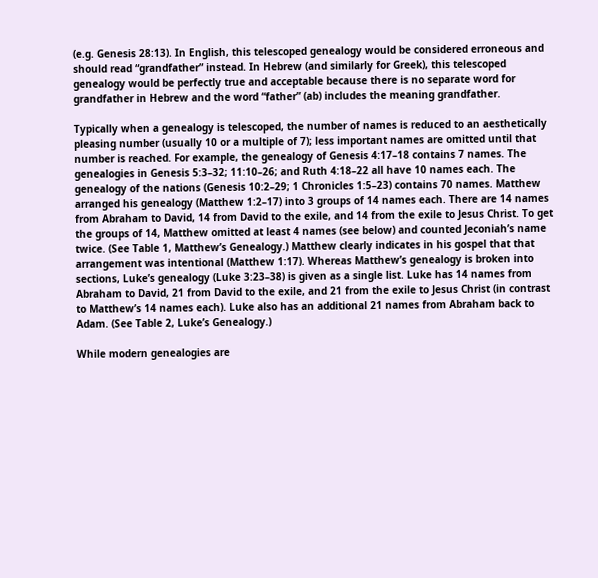(e.g. Genesis 28:13). In English, this telescoped genealogy would be considered erroneous and should read “grandfather” instead. In Hebrew (and similarly for Greek), this telescoped genealogy would be perfectly true and acceptable because there is no separate word for grandfather in Hebrew and the word “father” (ab) includes the meaning grandfather.

Typically when a genealogy is telescoped, the number of names is reduced to an aesthetically pleasing number (usually 10 or a multiple of 7); less important names are omitted until that number is reached. For example, the genealogy of Genesis 4:17–18 contains 7 names. The genealogies in Genesis 5:3–32; 11:10–26; and Ruth 4:18–22 all have 10 names each. The genealogy of the nations (Genesis 10:2–29; 1 Chronicles 1:5–23) contains 70 names. Matthew arranged his genealogy (Matthew 1:2–17) into 3 groups of 14 names each. There are 14 names from Abraham to David, 14 from David to the exile, and 14 from the exile to Jesus Christ. To get the groups of 14, Matthew omitted at least 4 names (see below) and counted Jeconiah’s name twice. (See Table 1, Matthew’s Genealogy.) Matthew clearly indicates in his gospel that that arrangement was intentional (Matthew 1:17). Whereas Matthew’s genealogy is broken into sections, Luke’s genealogy (Luke 3:23–38) is given as a single list. Luke has 14 names from Abraham to David, 21 from David to the exile, and 21 from the exile to Jesus Christ (in contrast to Matthew’s 14 names each). Luke also has an additional 21 names from Abraham back to Adam. (See Table 2, Luke’s Genealogy.)

While modern genealogies are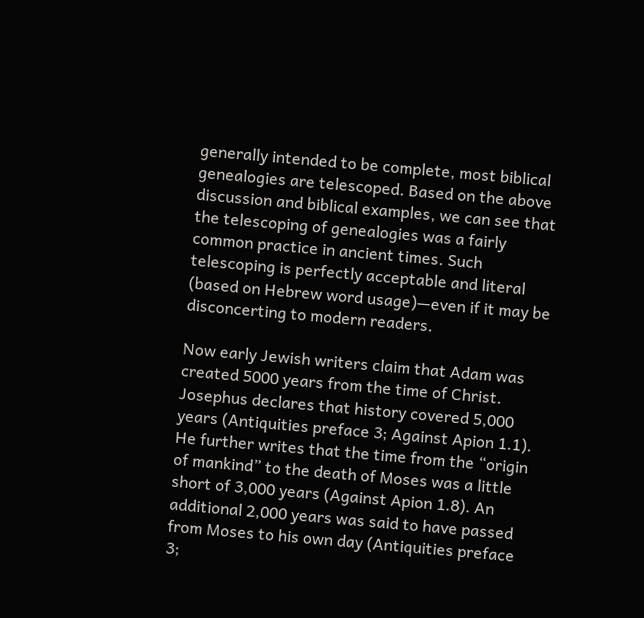generally intended to be complete, most biblical genealogies are telescoped. Based on the above discussion and biblical examples, we can see that the telescoping of genealogies was a fairly common practice in ancient times. Such telescoping is perfectly acceptable and literal (based on Hebrew word usage)—even if it may be disconcerting to modern readers.

Now early Jewish writers claim that Adam was created 5000 years from the time of Christ. Josephus declares that history covered 5,000 years (Antiquities preface 3; Against Apion 1.1). He further writes that the time from the “origin of mankind” to the death of Moses was a little short of 3,000 years (Against Apion 1.8). An additional 2,000 years was said to have passed from Moses to his own day (Antiquities preface 3;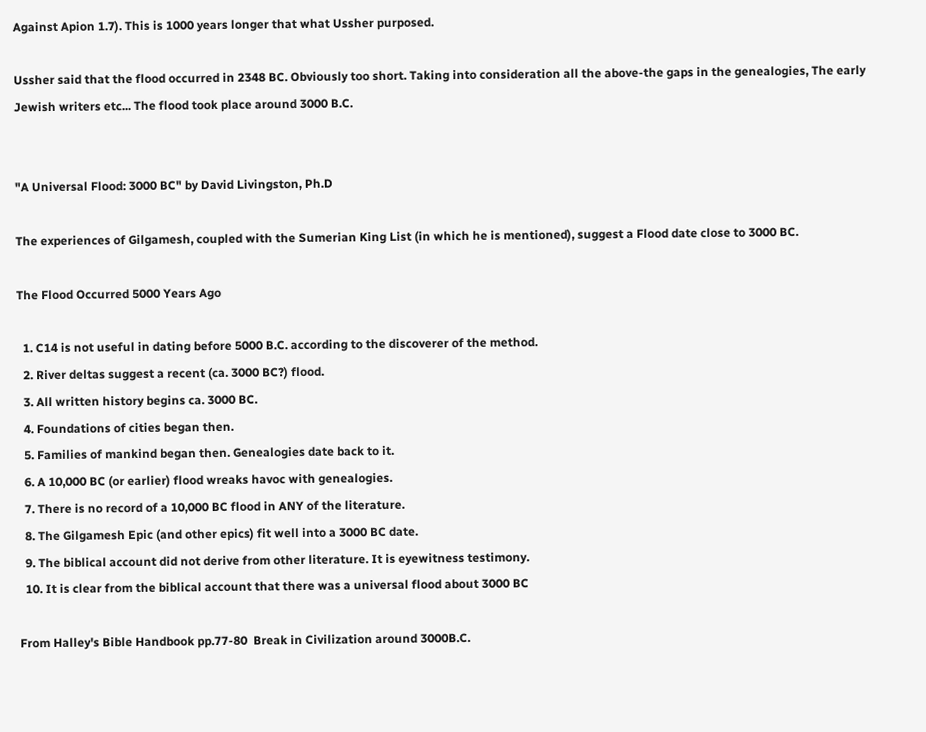Against Apion 1.7). This is 1000 years longer that what Ussher purposed.

Ussher said that the flood occurred in 2348 BC. Obviously too short. Taking into consideration all the above-the gaps in the genealogies, The early Jewish writers etc... The flood took place around 3000 B.C.


"A Universal Flood: 3000 BC" by David Livingston, Ph.D

The experiences of Gilgamesh, coupled with the Sumerian King List (in which he is mentioned), suggest a Flood date close to 3000 BC.

The Flood Occurred 5000 Years Ago

  1. C14 is not useful in dating before 5000 B.C. according to the discoverer of the method.
  2. River deltas suggest a recent (ca. 3000 BC?) flood.
  3. All written history begins ca. 3000 BC.
  4. Foundations of cities began then.
  5. Families of mankind began then. Genealogies date back to it.
  6. A 10,000 BC (or earlier) flood wreaks havoc with genealogies.
  7. There is no record of a 10,000 BC flood in ANY of the literature.
  8. The Gilgamesh Epic (and other epics) fit well into a 3000 BC date.
  9. The biblical account did not derive from other literature. It is eyewitness testimony.
  10. It is clear from the biblical account that there was a universal flood about 3000 BC

From Halley's Bible Handbook pp.77-80  Break in Civilization around 3000B.C.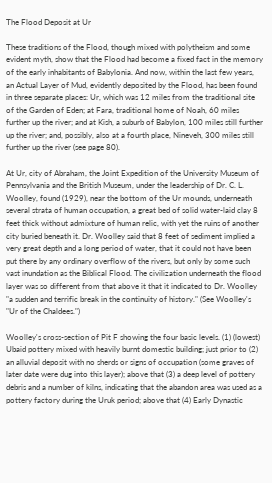The Flood Deposit at Ur

These traditions of the Flood, though mixed with polytheism and some evident myth, show that the Flood had become a fixed fact in the memory of the early inhabitants of Babylonia. And now, within the last few years, an Actual Layer of Mud, evidently deposited by the Flood, has been found in three separate places: Ur, which was 12 miles from the traditional site of the Garden of Eden; at Fara, traditional home of Noah, 60 miles further up the river; and at Kish, a suburb of Babylon, 100 miles still further up the river; and, possibly, also at a fourth place, Nineveh, 300 miles still further up the river (see page 80).

At Ur, city of Abraham, the Joint Expedition of the University Museum of Pennsylvania and the British Museum, under the leadership of Dr. C. L. Woolley, found (1929), near the bottom of the Ur mounds, underneath several strata of human occupation, a great bed of solid water-laid clay 8 feet thick without admixture of human relic, with yet the ruins of another city buried beneath it. Dr. Woolley said that 8 feet of sediment implied a very great depth and a long period of water, that it could not have been put there by any ordinary overflow of the rivers, but only by some such vast inundation as the Biblical Flood. The civilization underneath the flood layer was so different from that above it that it indicated to Dr. Woolley "a sudden and terrific break in the continuity of history." (See Woolley's "Ur of the Chaldees.")

Woolley's cross-section of Pit F showing the four basic levels. (1) (lowest) Ubaid pottery mixed with heavily burnt domestic building; just prior to (2) an alluvial deposit with no sherds or signs of occupation (some graves of later date were dug into this layer); above that (3) a deep level of pottery debris and a number of kilns, indicating that the abandon area was used as a pottery factory during the Uruk period; above that (4) Early Dynastic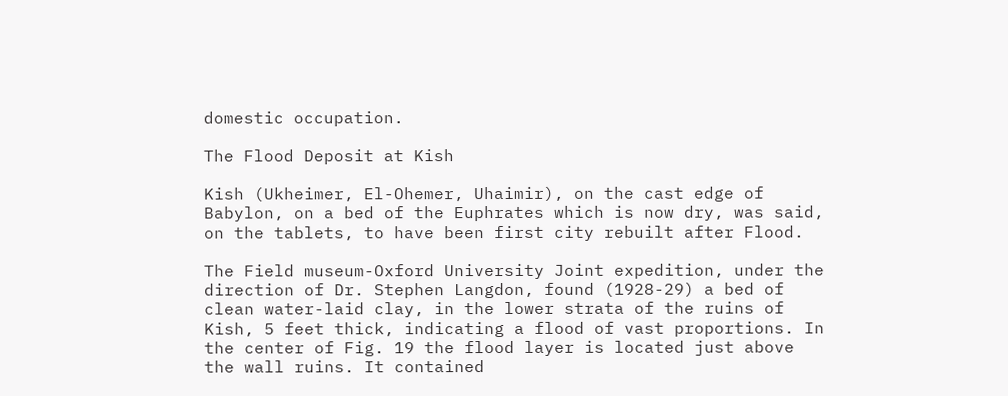domestic occupation.

The Flood Deposit at Kish

Kish (Ukheimer, El-Ohemer, Uhaimir), on the cast edge of Babylon, on a bed of the Euphrates which is now dry, was said, on the tablets, to have been first city rebuilt after Flood.

The Field museum-Oxford University Joint expedition, under the direction of Dr. Stephen Langdon, found (1928-29) a bed of clean water-laid clay, in the lower strata of the ruins of Kish, 5 feet thick, indicating a flood of vast proportions. In the center of Fig. 19 the flood layer is located just above the wall ruins. It contained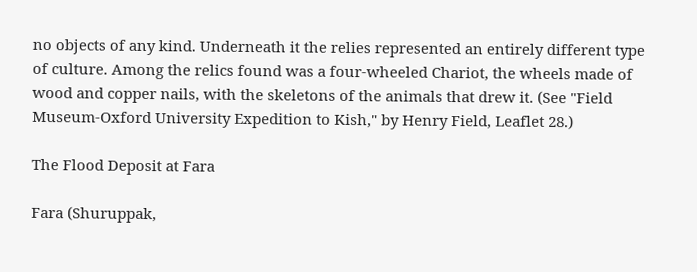no objects of any kind. Underneath it the relies represented an entirely different type of culture. Among the relics found was a four-wheeled Chariot, the wheels made of wood and copper nails, with the skeletons of the animals that drew it. (See "Field Museum-Oxford University Expedition to Kish," by Henry Field, Leaflet 28.)

The Flood Deposit at Fara

Fara (Shuruppak,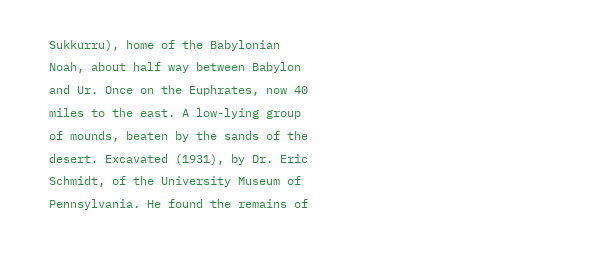Sukkurru), home of the Babylonian Noah, about half way between Babylon and Ur. Once on the Euphrates, now 40 miles to the east. A low-lying group of mounds, beaten by the sands of the desert. Excavated (1931), by Dr. Eric Schmidt, of the University Museum of Pennsylvania. He found the remains of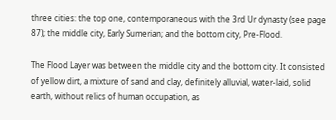three cities: the top one, contemporaneous with the 3rd Ur dynasty (see page 87); the middle city, Early Sumerian; and the bottom city, Pre-Flood.

The Flood Layer was between the middle city and the bottom city. It consisted of yellow dirt, a mixture of sand and clay, definitely alluvial, water-laid, solid earth, without relics of human occupation, as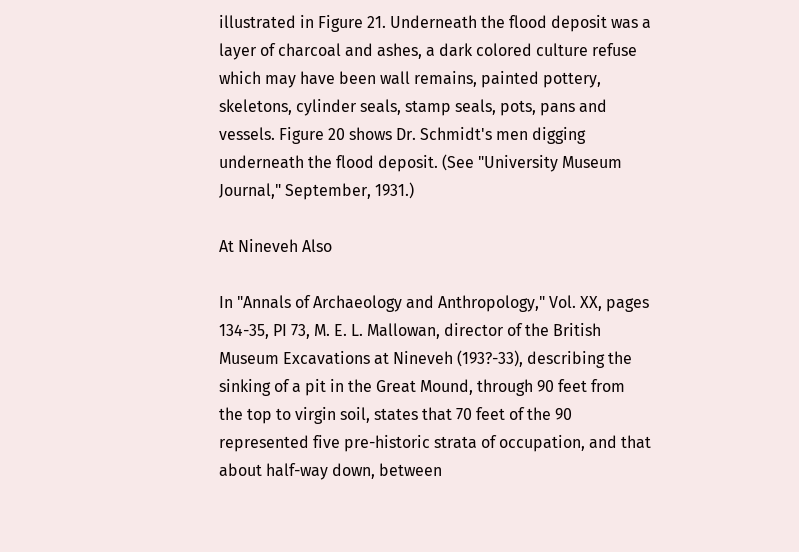illustrated in Figure 21. Underneath the flood deposit was a layer of charcoal and ashes, a dark colored culture refuse which may have been wall remains, painted pottery, skeletons, cylinder seals, stamp seals, pots, pans and vessels. Figure 20 shows Dr. Schmidt's men digging underneath the flood deposit. (See "University Museum Journal," September, 1931.)

At Nineveh Also

In "Annals of Archaeology and Anthropology," Vol. XX, pages 134-35, PI 73, M. E. L. Mallowan, director of the British Museum Excavations at Nineveh (193?-33), describing the sinking of a pit in the Great Mound, through 90 feet from the top to virgin soil, states that 70 feet of the 90 represented five pre-historic strata of occupation, and that about half-way down, between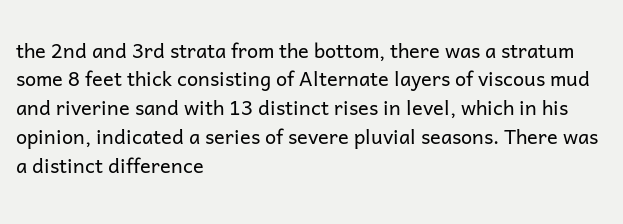the 2nd and 3rd strata from the bottom, there was a stratum some 8 feet thick consisting of Alternate layers of viscous mud and riverine sand with 13 distinct rises in level, which in his opinion, indicated a series of severe pluvial seasons. There was a distinct difference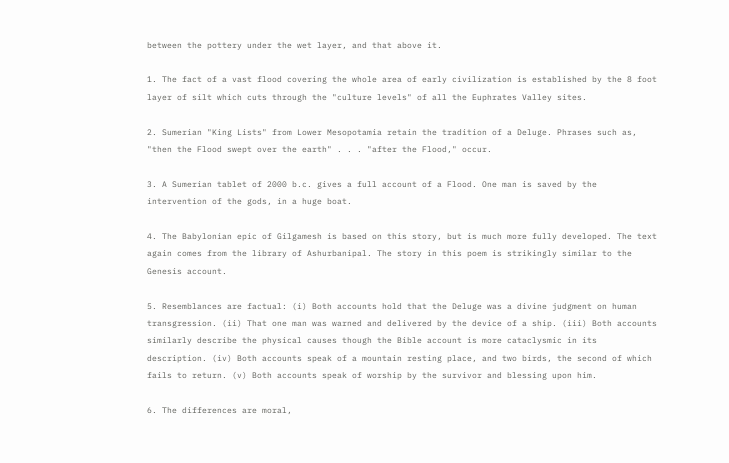between the pottery under the wet layer, and that above it.

1. The fact of a vast flood covering the whole area of early civilization is established by the 8 foot layer of silt which cuts through the "culture levels" of all the Euphrates Valley sites.

2. Sumerian "King Lists" from Lower Mesopotamia retain the tradition of a Deluge. Phrases such as, "then the Flood swept over the earth" . . . "after the Flood," occur.

3. A Sumerian tablet of 2000 b.c. gives a full account of a Flood. One man is saved by the intervention of the gods, in a huge boat.

4. The Babylonian epic of Gilgamesh is based on this story, but is much more fully developed. The text again comes from the library of Ashurbanipal. The story in this poem is strikingly similar to the Genesis account.

5. Resemblances are factual: (i) Both accounts hold that the Deluge was a divine judgment on human transgression. (ii) That one man was warned and delivered by the device of a ship. (iii) Both accounts similarly describe the physical causes though the Bible account is more cataclysmic in its description. (iv) Both accounts speak of a mountain resting place, and two birds, the second of which fails to return. (v) Both accounts speak of worship by the survivor and blessing upon him.

6. The differences are moral,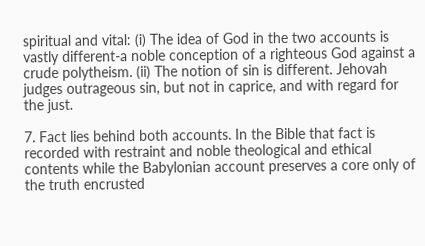spiritual and vital: (i) The idea of God in the two accounts is vastly different-a noble conception of a righteous God against a crude polytheism. (ii) The notion of sin is different. Jehovah judges outrageous sin, but not in caprice, and with regard for the just.

7. Fact lies behind both accounts. In the Bible that fact is recorded with restraint and noble theological and ethical contents while the Babylonian account preserves a core only of the truth encrusted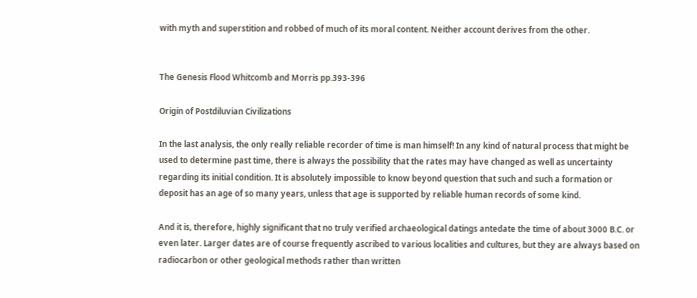with myth and superstition and robbed of much of its moral content. Neither account derives from the other.


The Genesis Flood Whitcomb and Morris pp.393-396

Origin of Postdiluvian Civilizations

In the last analysis, the only really reliable recorder of time is man himself! In any kind of natural process that might be used to determine past time, there is always the possibility that the rates may have changed as well as uncertainty regarding its initial condition. It is absolutely impossible to know beyond question that such and such a formation or deposit has an age of so many years, unless that age is supported by reliable human records of some kind.

And it is, therefore, highly significant that no truly verified archaeological datings antedate the time of about 3000 B.C. or even later. Larger dates are of course frequently ascribed to various localities and cultures, but they are always based on radiocarbon or other geological methods rather than written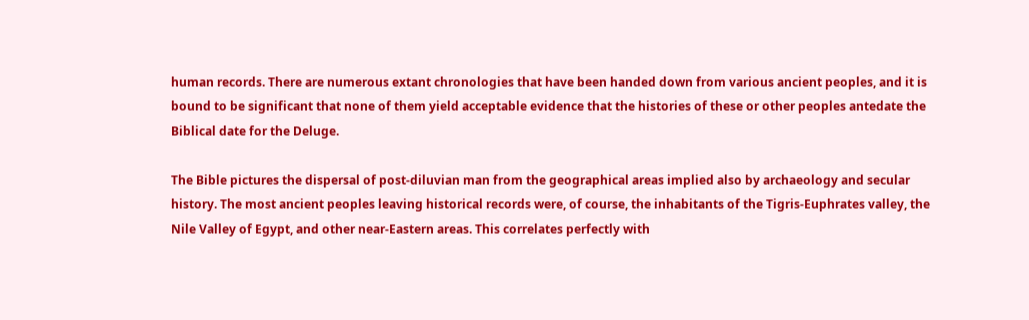human records. There are numerous extant chronologies that have been handed down from various ancient peoples, and it is bound to be significant that none of them yield acceptable evidence that the histories of these or other peoples antedate the Biblical date for the Deluge.

The Bible pictures the dispersal of post-diluvian man from the geographical areas implied also by archaeology and secular history. The most ancient peoples leaving historical records were, of course, the inhabitants of the Tigris-Euphrates valley, the Nile Valley of Egypt, and other near-Eastern areas. This correlates perfectly with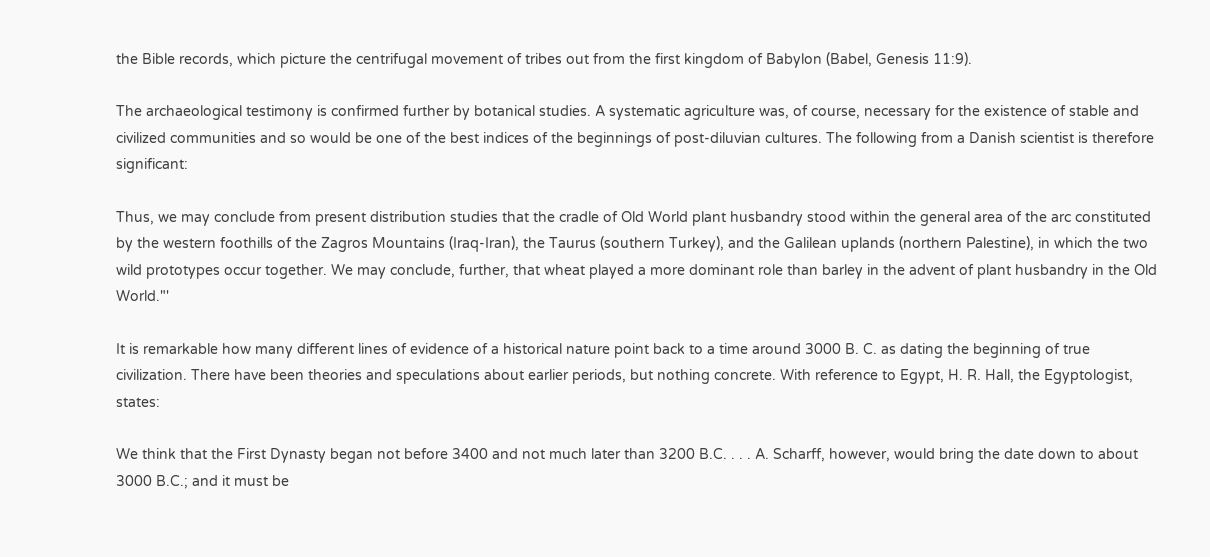the Bible records, which picture the centrifugal movement of tribes out from the first kingdom of Babylon (Babel, Genesis 11:9).

The archaeological testimony is confirmed further by botanical studies. A systematic agriculture was, of course, necessary for the existence of stable and civilized communities and so would be one of the best indices of the beginnings of post-diluvian cultures. The following from a Danish scientist is therefore significant:

Thus, we may conclude from present distribution studies that the cradle of Old World plant husbandry stood within the general area of the arc constituted by the western foothills of the Zagros Mountains (Iraq-Iran), the Taurus (southern Turkey), and the Galilean uplands (northern Palestine), in which the two wild prototypes occur together. We may conclude, further, that wheat played a more dominant role than barley in the advent of plant husbandry in the Old World."'

It is remarkable how many different lines of evidence of a historical nature point back to a time around 3000 B. C. as dating the beginning of true civilization. There have been theories and speculations about earlier periods, but nothing concrete. With reference to Egypt, H. R. Hall, the Egyptologist, states:

We think that the First Dynasty began not before 3400 and not much later than 3200 B.C. . . . A. Scharff, however, would bring the date down to about 3000 B.C.; and it must be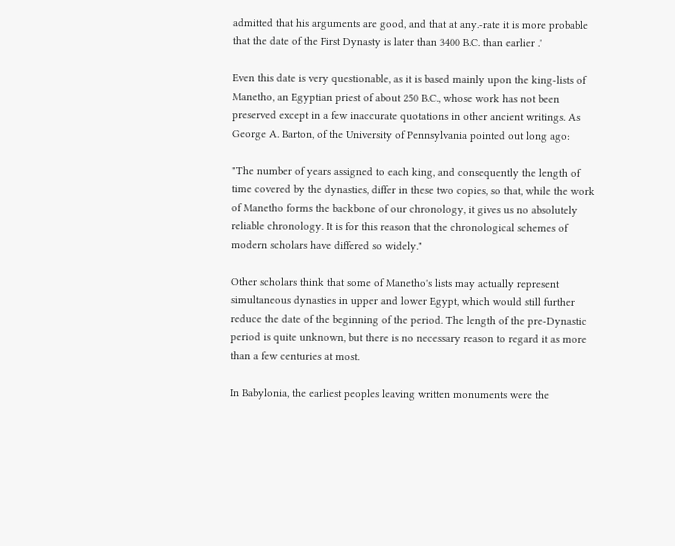admitted that his arguments are good, and that at any.-rate it is more probable that the date of the First Dynasty is later than 3400 B.C. than earlier .'

Even this date is very questionable, as it is based mainly upon the king-lists of Manetho, an Egyptian priest of about 250 B.C., whose work has not been preserved except in a few inaccurate quotations in other ancient writings. As George A. Barton, of the University of Pennsylvania pointed out long ago:

"The number of years assigned to each king, and consequently the length of time covered by the dynasties, differ in these two copies, so that, while the work of Manetho forms the backbone of our chronology, it gives us no absolutely reliable chronology. It is for this reason that the chronological schemes of modern scholars have differed so widely."

Other scholars think that some of Manetho's lists may actually represent simultaneous dynasties in upper and lower Egypt, which would still further reduce the date of the beginning of the period. The length of the pre-Dynastic period is quite unknown, but there is no necessary reason to regard it as more than a few centuries at most.

In Babylonia, the earliest peoples leaving written monuments were the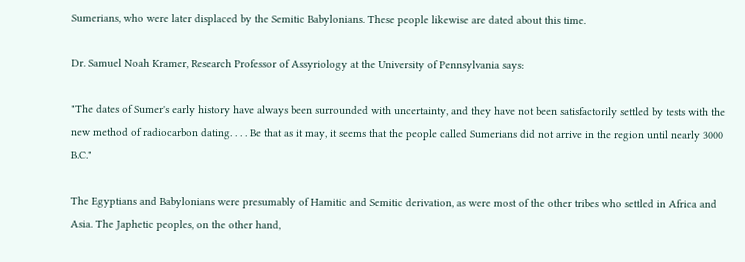Sumerians, who were later displaced by the Semitic Babylonians. These people likewise are dated about this time.

Dr. Samuel Noah Kramer, Research Professor of Assyriology at the University of Pennsylvania says:

"The dates of Sumer's early history have always been surrounded with uncertainty, and they have not been satisfactorily settled by tests with the new method of radiocarbon dating. . . . Be that as it may, it seems that the people called Sumerians did not arrive in the region until nearly 3000 B.C."

The Egyptians and Babylonians were presumably of Hamitic and Semitic derivation, as were most of the other tribes who settled in Africa and Asia. The Japhetic peoples, on the other hand,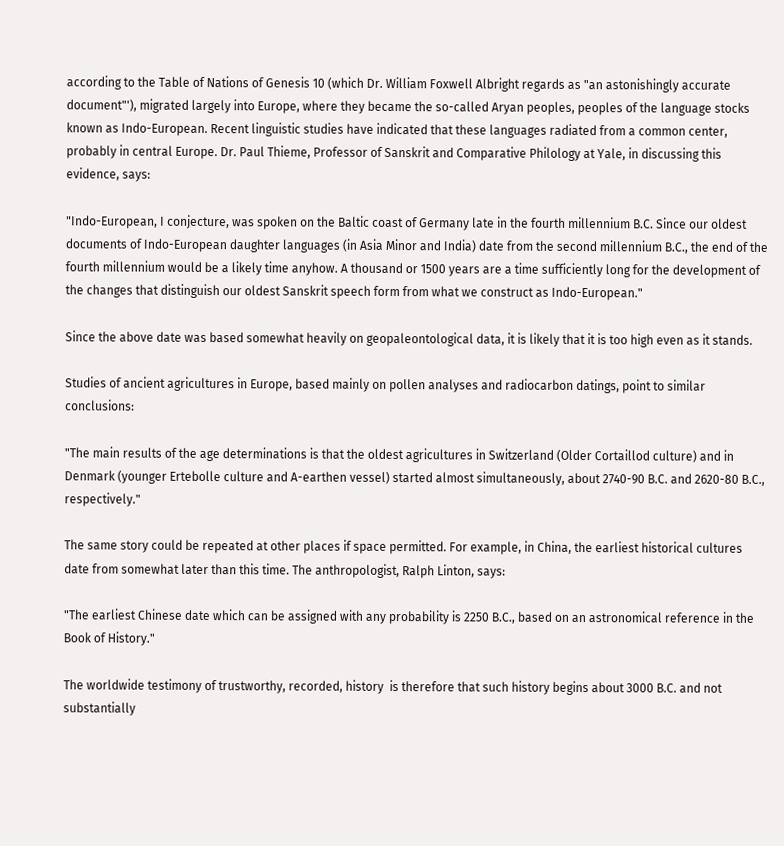according to the Table of Nations of Genesis 10 (which Dr. William Foxwell Albright regards as "an astonishingly accurate document"'), migrated largely into Europe, where they became the so-called Aryan peoples, peoples of the language stocks known as Indo-European. Recent linguistic studies have indicated that these languages radiated from a common center, probably in central Europe. Dr. Paul Thieme, Professor of Sanskrit and Comparative Philology at Yale, in discussing this evidence, says:

"Indo-European, I conjecture, was spoken on the Baltic coast of Germany late in the fourth millennium B.C. Since our oldest documents of Indo-European daughter languages (in Asia Minor and India) date from the second millennium B.C., the end of the fourth millennium would be a likely time anyhow. A thousand or 1500 years are a time sufficiently long for the development of the changes that distinguish our oldest Sanskrit speech form from what we construct as Indo-European."

Since the above date was based somewhat heavily on geopaleontological data, it is likely that it is too high even as it stands.

Studies of ancient agricultures in Europe, based mainly on pollen analyses and radiocarbon datings, point to similar conclusions:

"The main results of the age determinations is that the oldest agricultures in Switzerland (Older Cortaillod culture) and in Denmark (younger Ertebolle culture and A-earthen vessel) started almost simultaneously, about 2740-90 B.C. and 2620-80 B.C., respectively."

The same story could be repeated at other places if space permitted. For example, in China, the earliest historical cultures date from somewhat later than this time. The anthropologist, Ralph Linton, says:

"The earliest Chinese date which can be assigned with any probability is 2250 B.C., based on an astronomical reference in the Book of History."

The worldwide testimony of trustworthy, recorded, history  is therefore that such history begins about 3000 B.C. and not substantially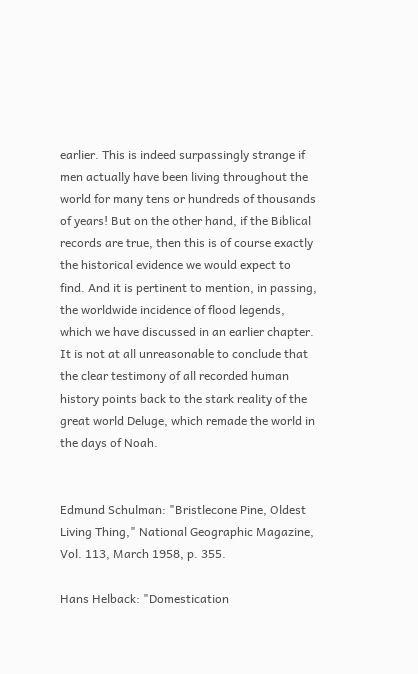earlier. This is indeed surpassingly strange if men actually have been living throughout the world for many tens or hundreds of thousands of years! But on the other hand, if the Biblical records are true, then this is of course exactly the historical evidence we would expect to find. And it is pertinent to mention, in passing, the worldwide incidence of flood legends, which we have discussed in an earlier chapter. It is not at all unreasonable to conclude that the clear testimony of all recorded human history points back to the stark reality of the great world Deluge, which remade the world in the days of Noah.


Edmund Schulman: "Bristlecone Pine, Oldest Living Thing," National Geographic Magazine, Vol. 113, March 1958, p. 355.

Hans Helback: "Domestication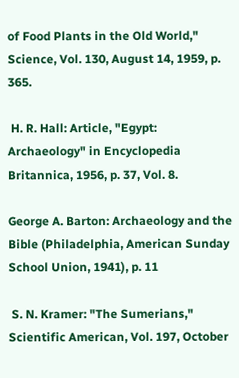of Food Plants in the Old World," Science, Vol. 130, August 14, 1959, p. 365.

 H. R. Hall: Article, "Egypt: Archaeology" in Encyclopedia Britannica, 1956, p. 37, Vol. 8.

George A. Barton: Archaeology and the Bible (Philadelphia, American Sunday School Union, 1941), p. 11

 S. N. Kramer: "The Sumerians," Scientific American, Vol. 197, October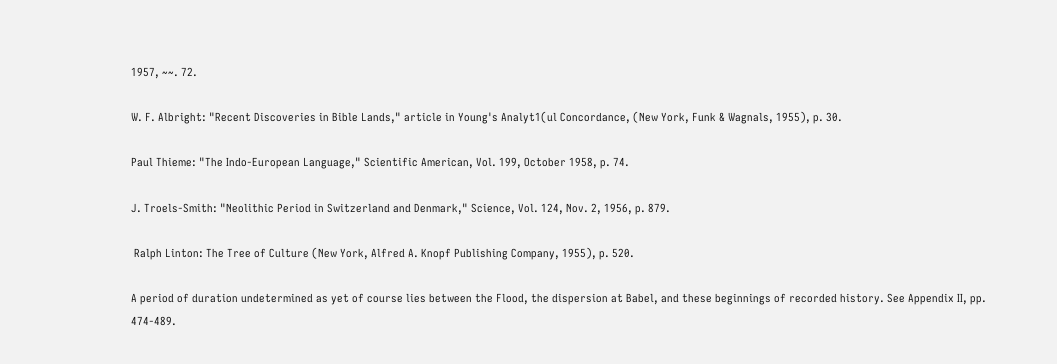1957, ~~. 72.

W. F. Albright: "Recent Discoveries in Bible Lands," article in Young's Analyt1(ul Concordance, (New York, Funk & Wagnals, 1955), p. 30.

Paul Thieme: "The Indo-European Language," Scientific American, Vol. 199, October 1958, p. 74.

J. Troels-Smith: "Neolithic Period in Switzerland and Denmark," Science, Vol. 124, Nov. 2, 1956, p. 879.

 Ralph Linton: The Tree of Culture (New York, Alfred A. Knopf Publishing Company, 1955), p. 520.

A period of duration undetermined as yet of course lies between the Flood, the dispersion at Babel, and these beginnings of recorded history. See Appendix II, pp. 474-489.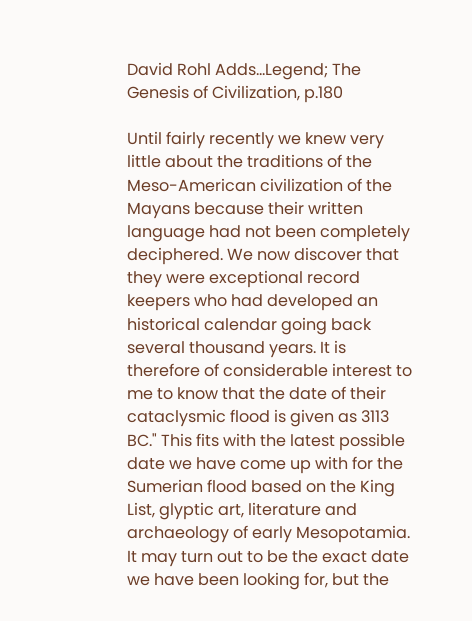David Rohl Adds...Legend; The Genesis of Civilization, p.180

Until fairly recently we knew very little about the traditions of the Meso-American civilization of the Mayans because their written language had not been completely deciphered. We now discover that they were exceptional record keepers who had developed an historical calendar going back several thousand years. It is therefore of considerable interest to me to know that the date of their cataclysmic flood is given as 3113 BC." This fits with the latest possible date we have come up with for the Sumerian flood based on the King List, glyptic art, literature and archaeology of early Mesopotamia. It may turn out to be the exact date we have been looking for, but the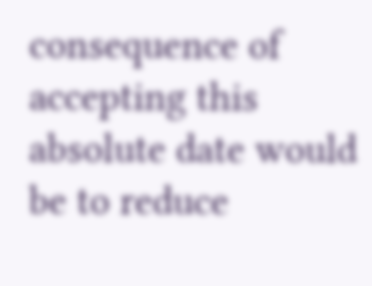consequence of accepting this absolute date would be to reduce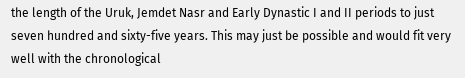the length of the Uruk, Jemdet Nasr and Early Dynastic I and II periods to just seven hundred and sixty-five years. This may just be possible and would fit very well with the chronological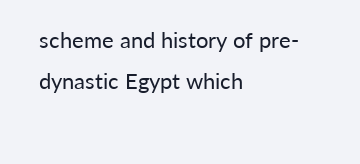scheme and history of pre-dynastic Egypt which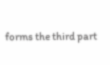forms the third part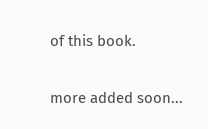of this book.

more added soon...